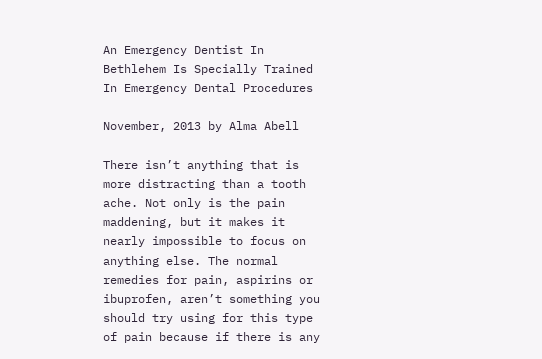An Emergency Dentist In Bethlehem Is Specially Trained In Emergency Dental Procedures

November, 2013 by Alma Abell

There isn’t anything that is more distracting than a tooth ache. Not only is the pain maddening, but it makes it nearly impossible to focus on anything else. The normal remedies for pain, aspirins or ibuprofen, aren’t something you should try using for this type of pain because if there is any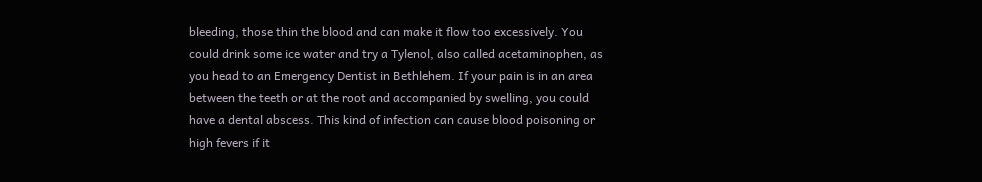bleeding, those thin the blood and can make it flow too excessively. You could drink some ice water and try a Tylenol, also called acetaminophen, as you head to an Emergency Dentist in Bethlehem. If your pain is in an area between the teeth or at the root and accompanied by swelling, you could have a dental abscess. This kind of infection can cause blood poisoning or high fevers if it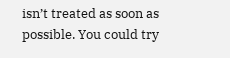isn’t treated as soon as possible. You could try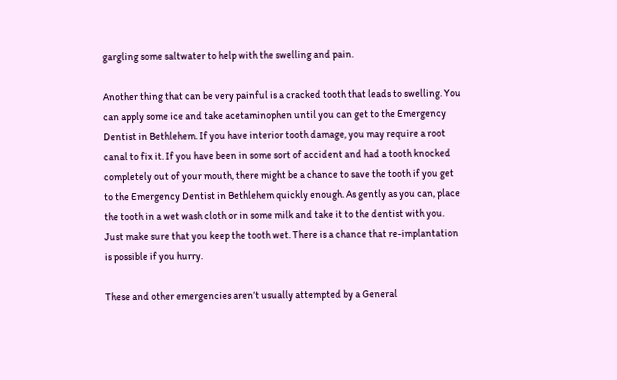gargling some saltwater to help with the swelling and pain.

Another thing that can be very painful is a cracked tooth that leads to swelling. You can apply some ice and take acetaminophen until you can get to the Emergency Dentist in Bethlehem. If you have interior tooth damage, you may require a root canal to fix it. If you have been in some sort of accident and had a tooth knocked completely out of your mouth, there might be a chance to save the tooth if you get to the Emergency Dentist in Bethlehem quickly enough. As gently as you can, place the tooth in a wet wash cloth or in some milk and take it to the dentist with you. Just make sure that you keep the tooth wet. There is a chance that re-implantation is possible if you hurry.

These and other emergencies aren’t usually attempted by a General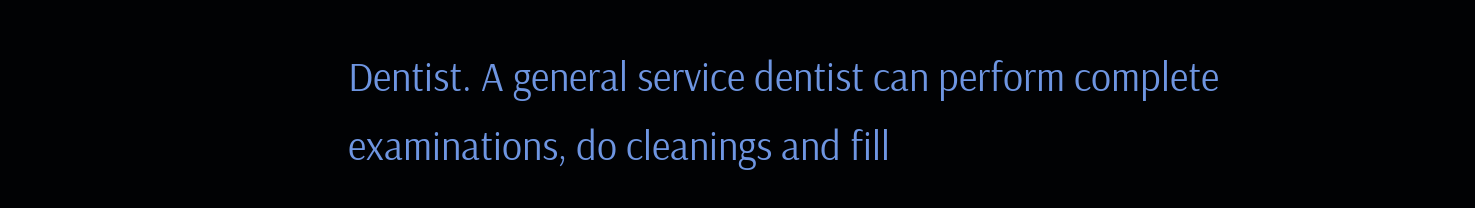Dentist. A general service dentist can perform complete examinations, do cleanings and fill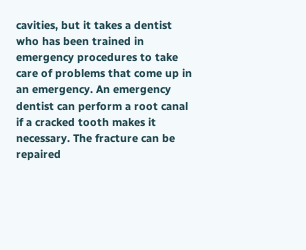cavities, but it takes a dentist who has been trained in emergency procedures to take care of problems that come up in an emergency. An emergency dentist can perform a root canal if a cracked tooth makes it necessary. The fracture can be repaired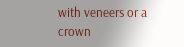with veneers or a crown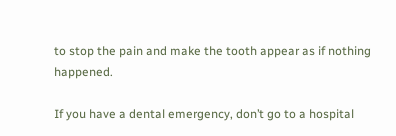to stop the pain and make the tooth appear as if nothing happened.

If you have a dental emergency, don’t go to a hospital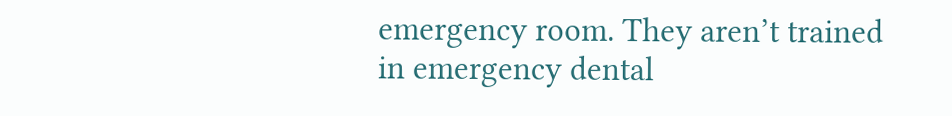emergency room. They aren’t trained in emergency dental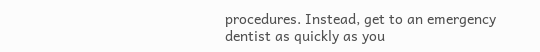procedures. Instead, get to an emergency dentist as quickly as you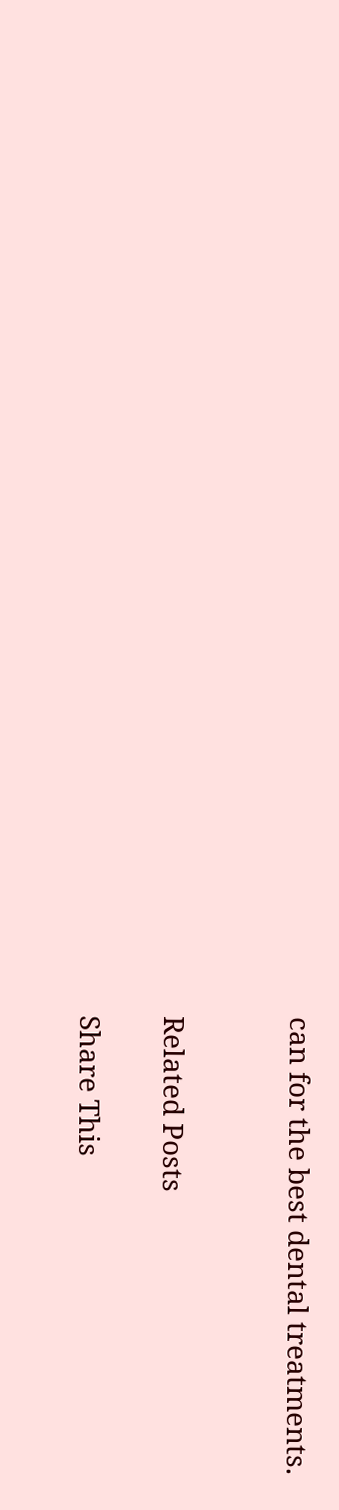can for the best dental treatments.


Related Posts

Share This